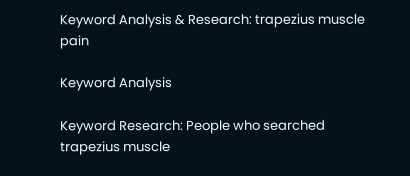Keyword Analysis & Research: trapezius muscle pain

Keyword Analysis

Keyword Research: People who searched trapezius muscle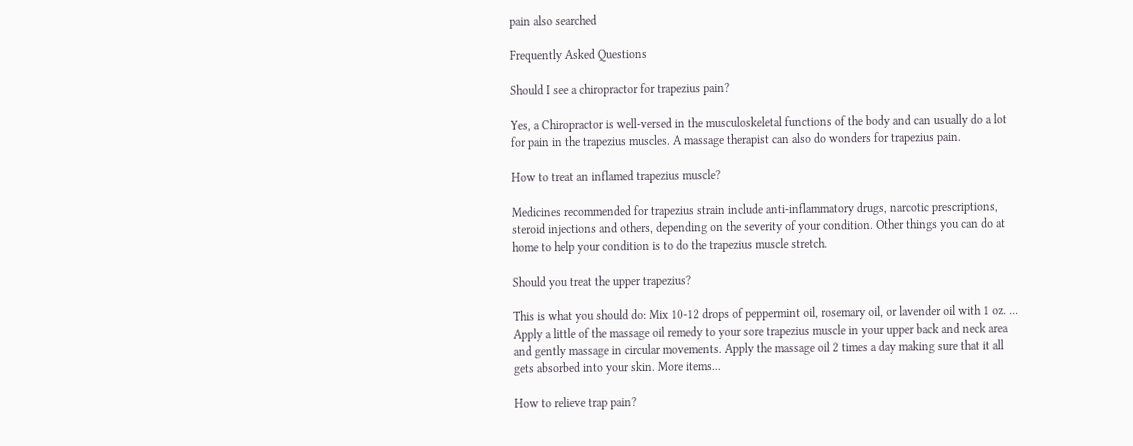pain also searched

Frequently Asked Questions

Should I see a chiropractor for trapezius pain?

Yes, a Chiropractor is well-versed in the musculoskeletal functions of the body and can usually do a lot for pain in the trapezius muscles. A massage therapist can also do wonders for trapezius pain.

How to treat an inflamed trapezius muscle?

Medicines recommended for trapezius strain include anti-inflammatory drugs, narcotic prescriptions, steroid injections and others, depending on the severity of your condition. Other things you can do at home to help your condition is to do the trapezius muscle stretch.

Should you treat the upper trapezius?

This is what you should do: Mix 10-12 drops of peppermint oil, rosemary oil, or lavender oil with 1 oz. ... Apply a little of the massage oil remedy to your sore trapezius muscle in your upper back and neck area and gently massage in circular movements. Apply the massage oil 2 times a day making sure that it all gets absorbed into your skin. More items...

How to relieve trap pain?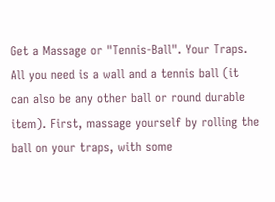Get a Massage or "Tennis-Ball". Your Traps. All you need is a wall and a tennis ball (it can also be any other ball or round durable item). First, massage yourself by rolling the ball on your traps, with some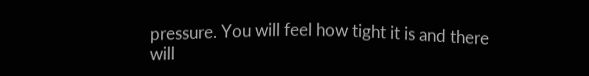pressure. You will feel how tight it is and there will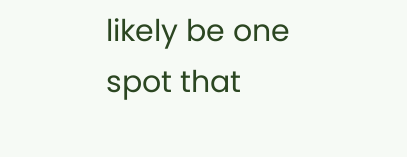likely be one spot that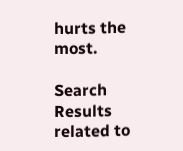hurts the most.

Search Results related to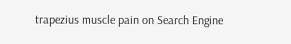trapezius muscle pain on Search Engine